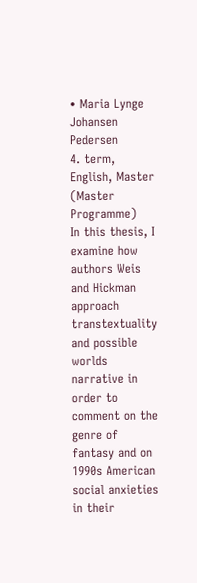• Maria Lynge Johansen Pedersen
4. term, English, Master (Master Programme)
In this thesis, I examine how authors Weis and Hickman approach transtextuality and possible worlds narrative in order to comment on the genre of fantasy and on 1990s American social anxieties in their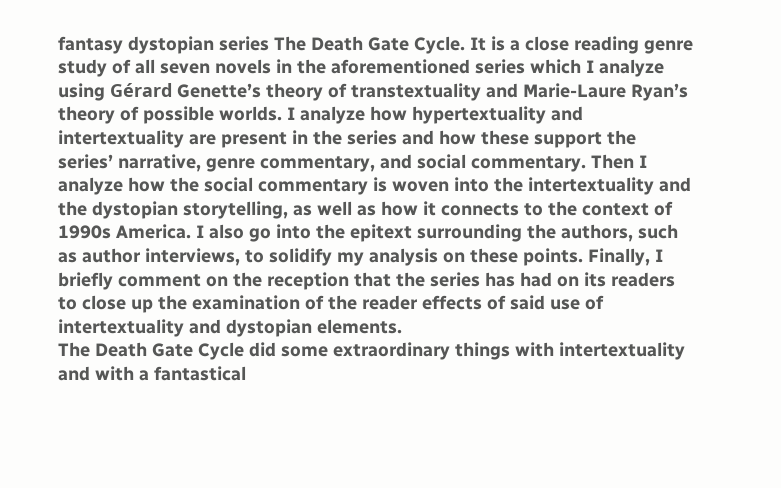fantasy dystopian series The Death Gate Cycle. It is a close reading genre study of all seven novels in the aforementioned series which I analyze using Gérard Genette’s theory of transtextuality and Marie-Laure Ryan’s theory of possible worlds. I analyze how hypertextuality and intertextuality are present in the series and how these support the series’ narrative, genre commentary, and social commentary. Then I analyze how the social commentary is woven into the intertextuality and the dystopian storytelling, as well as how it connects to the context of 1990s America. I also go into the epitext surrounding the authors, such as author interviews, to solidify my analysis on these points. Finally, I briefly comment on the reception that the series has had on its readers to close up the examination of the reader effects of said use of intertextuality and dystopian elements.
The Death Gate Cycle did some extraordinary things with intertextuality and with a fantastical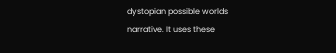dystopian possible worlds narrative. It uses these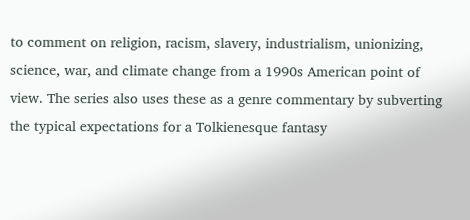to comment on religion, racism, slavery, industrialism, unionizing, science, war, and climate change from a 1990s American point of view. The series also uses these as a genre commentary by subverting the typical expectations for a Tolkienesque fantasy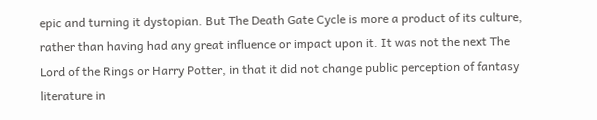epic and turning it dystopian. But The Death Gate Cycle is more a product of its culture, rather than having had any great influence or impact upon it. It was not the next The Lord of the Rings or Harry Potter, in that it did not change public perception of fantasy literature in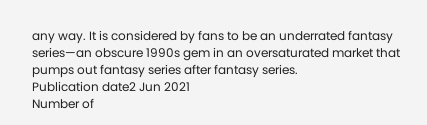any way. It is considered by fans to be an underrated fantasy series—an obscure 1990s gem in an oversaturated market that pumps out fantasy series after fantasy series.
Publication date2 Jun 2021
Number of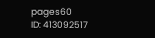pages60
ID: 413092517